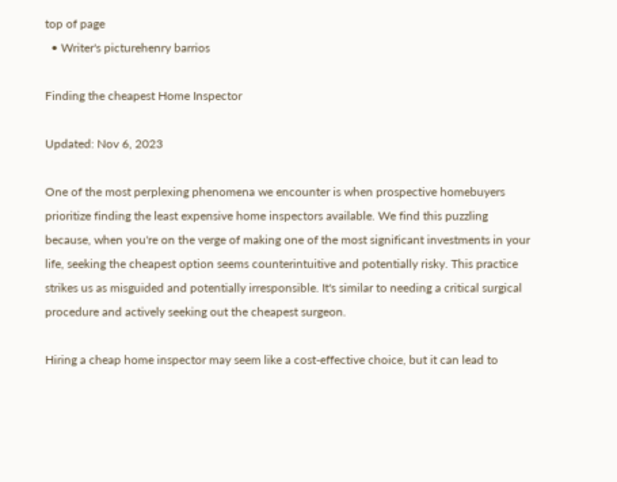top of page
  • Writer's picturehenry barrios

Finding the cheapest Home Inspector

Updated: Nov 6, 2023

One of the most perplexing phenomena we encounter is when prospective homebuyers prioritize finding the least expensive home inspectors available. We find this puzzling because, when you're on the verge of making one of the most significant investments in your life, seeking the cheapest option seems counterintuitive and potentially risky. This practice strikes us as misguided and potentially irresponsible. It's similar to needing a critical surgical procedure and actively seeking out the cheapest surgeon.

Hiring a cheap home inspector may seem like a cost-effective choice, but it can lead to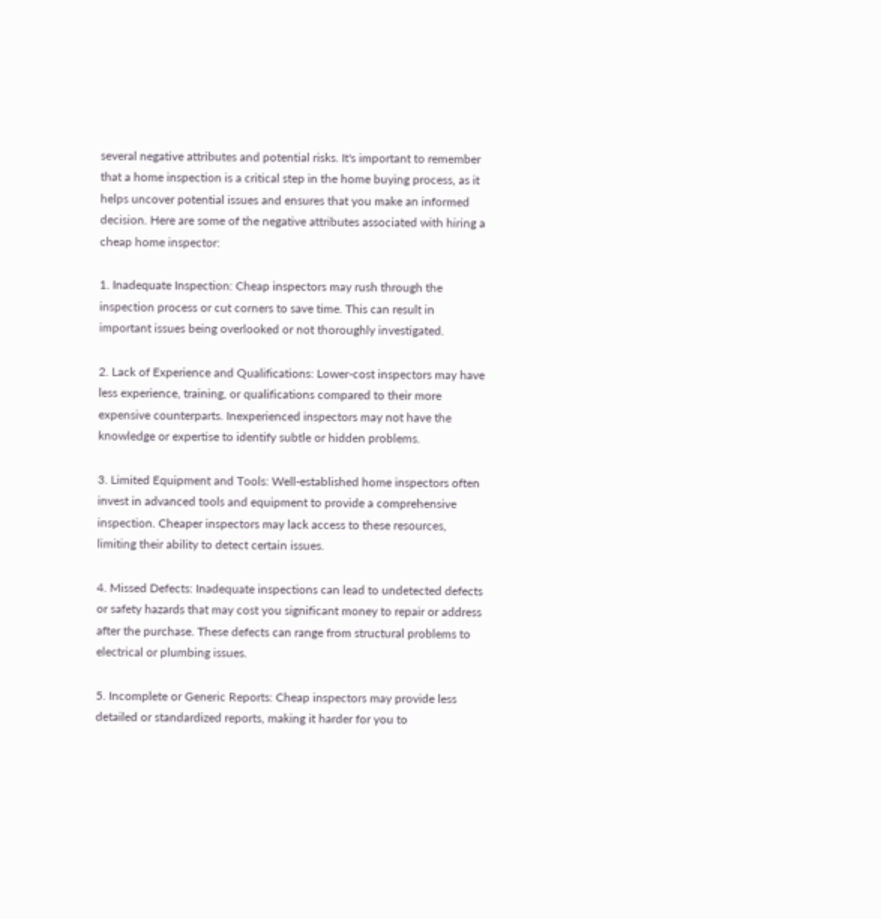several negative attributes and potential risks. It's important to remember that a home inspection is a critical step in the home buying process, as it helps uncover potential issues and ensures that you make an informed decision. Here are some of the negative attributes associated with hiring a cheap home inspector:

1. Inadequate Inspection: Cheap inspectors may rush through the inspection process or cut corners to save time. This can result in important issues being overlooked or not thoroughly investigated.

2. Lack of Experience and Qualifications: Lower-cost inspectors may have less experience, training, or qualifications compared to their more expensive counterparts. Inexperienced inspectors may not have the knowledge or expertise to identify subtle or hidden problems.

3. Limited Equipment and Tools: Well-established home inspectors often invest in advanced tools and equipment to provide a comprehensive inspection. Cheaper inspectors may lack access to these resources, limiting their ability to detect certain issues.

4. Missed Defects: Inadequate inspections can lead to undetected defects or safety hazards that may cost you significant money to repair or address after the purchase. These defects can range from structural problems to electrical or plumbing issues.

5. Incomplete or Generic Reports: Cheap inspectors may provide less detailed or standardized reports, making it harder for you to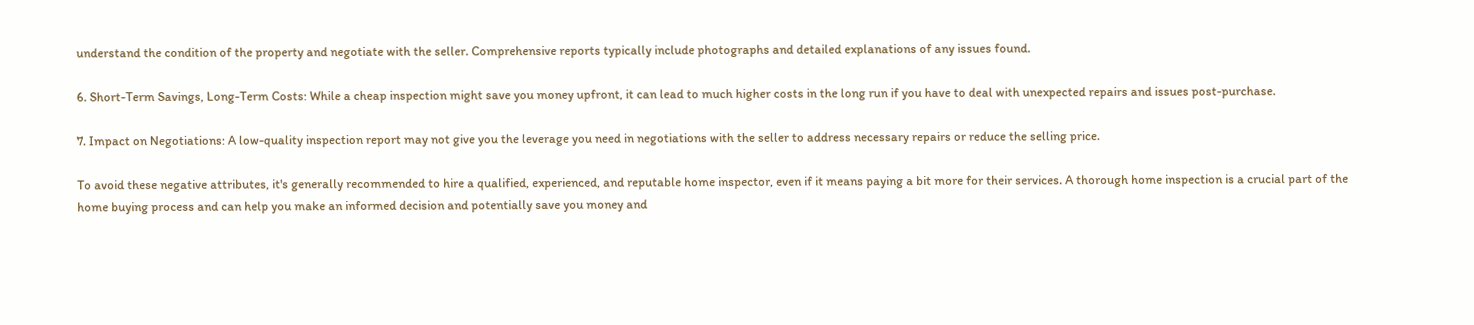understand the condition of the property and negotiate with the seller. Comprehensive reports typically include photographs and detailed explanations of any issues found.

6. Short-Term Savings, Long-Term Costs: While a cheap inspection might save you money upfront, it can lead to much higher costs in the long run if you have to deal with unexpected repairs and issues post-purchase.

7. Impact on Negotiations: A low-quality inspection report may not give you the leverage you need in negotiations with the seller to address necessary repairs or reduce the selling price.

To avoid these negative attributes, it's generally recommended to hire a qualified, experienced, and reputable home inspector, even if it means paying a bit more for their services. A thorough home inspection is a crucial part of the home buying process and can help you make an informed decision and potentially save you money and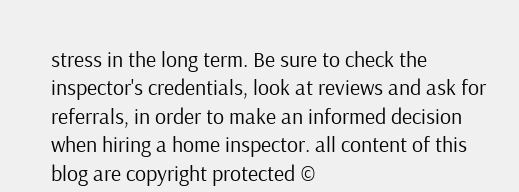stress in the long term. Be sure to check the inspector's credentials, look at reviews and ask for referrals, in order to make an informed decision when hiring a home inspector. all content of this blog are copyright protected ©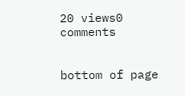20 views0 comments


bottom of page